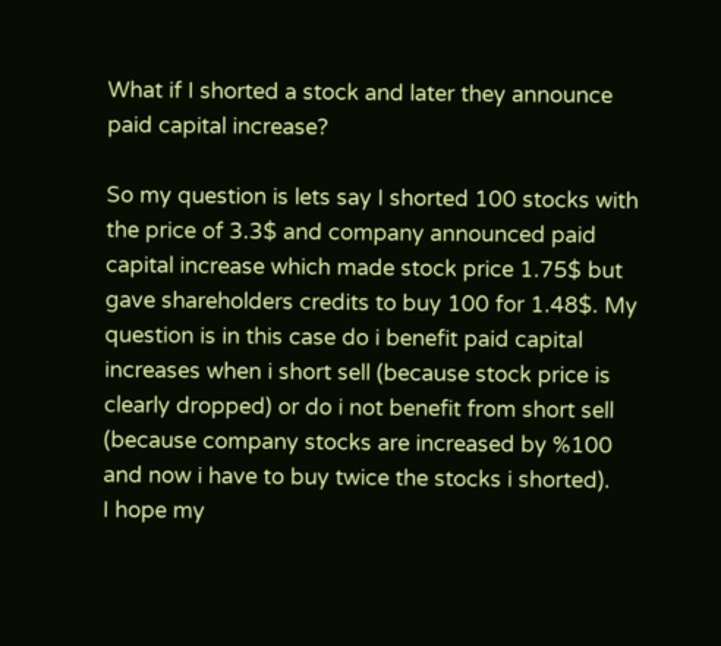What if I shorted a stock and later they announce paid capital increase?

So my question is lets say I shorted 100 stocks with the price of 3.3$ and company announced paid capital increase which made stock price 1.75$ but gave shareholders credits to buy 100 for 1.48$. My question is in this case do i benefit paid capital increases when i short sell (because stock price is clearly dropped) or do i not benefit from short sell (because company stocks are increased by %100 and now i have to buy twice the stocks i shorted).
I hope my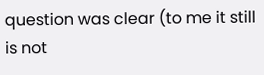question was clear (to me it still is not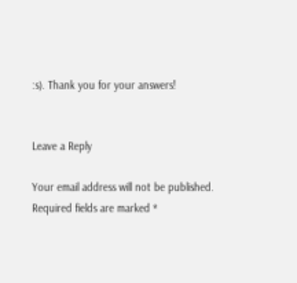:s). Thank you for your answers!


Leave a Reply

Your email address will not be published. Required fields are marked *